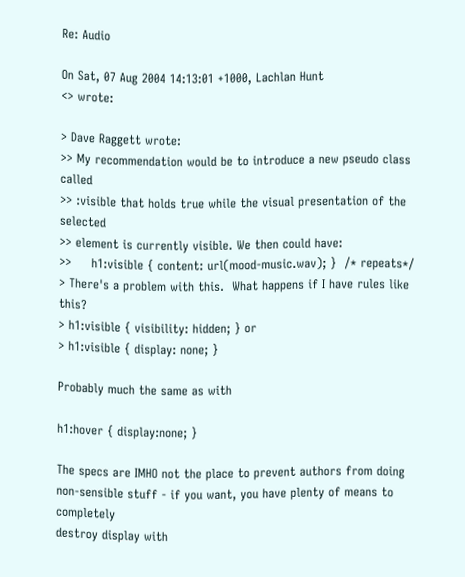Re: Audio

On Sat, 07 Aug 2004 14:13:01 +1000, Lachlan Hunt
<> wrote:

> Dave Raggett wrote:
>> My recommendation would be to introduce a new pseudo class called
>> :visible that holds true while the visual presentation of the selected
>> element is currently visible. We then could have:
>>     h1:visible { content: url(mood-music.wav); }  /* repeats*/
> There's a problem with this.  What happens if I have rules like this?
> h1:visible { visibility: hidden; } or
> h1:visible { display: none; }

Probably much the same as with

h1:hover { display:none; }

The specs are IMHO not the place to prevent authors from doing
non-sensible stuff - if you want, you have plenty of means to completely
destroy display with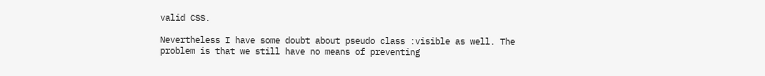valid CSS.

Nevertheless I have some doubt about pseudo class :visible as well. The
problem is that we still have no means of preventing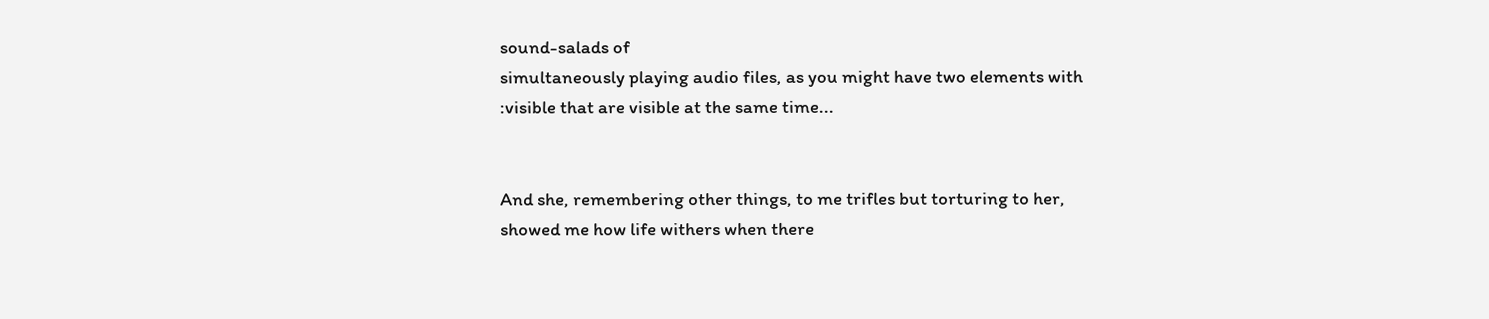sound-salads of
simultaneously playing audio files, as you might have two elements with
:visible that are visible at the same time...


And she, remembering other things, to me trifles but torturing to her,
showed me how life withers when there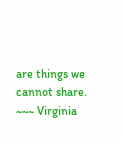are things we
cannot share.
~~~ Virginia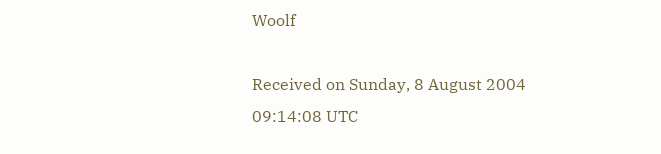Woolf

Received on Sunday, 8 August 2004 09:14:08 UTC